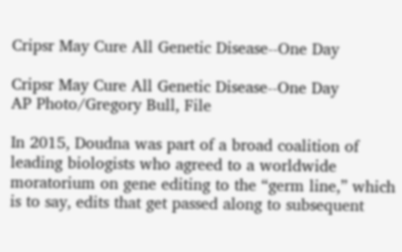Cripsr May Cure All Genetic Disease--One Day

Cripsr May Cure All Genetic Disease--One Day
AP Photo/Gregory Bull, File

In 2015, Doudna was part of a broad coalition of leading biologists who agreed to a worldwide moratorium on gene editing to the “germ line,” which is to say, edits that get passed along to subsequent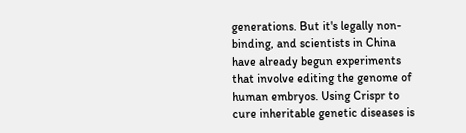generations. But it's legally non-binding, and scientists in China have already begun experiments that involve editing the genome of human embryos. Using Crispr to cure inheritable genetic diseases is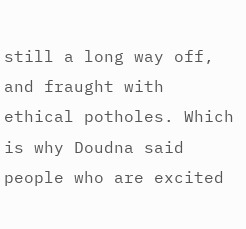still a long way off, and fraught with ethical potholes. Which is why Doudna said people who are excited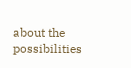about the possibilities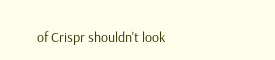of Crispr shouldn't look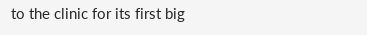to the clinic for its first big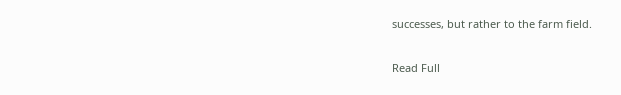successes, but rather to the farm field.

Read Full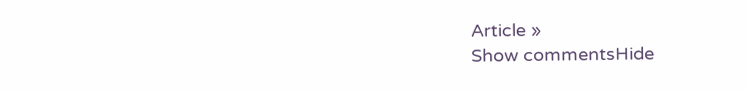Article »
Show commentsHide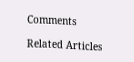Comments

Related Articles